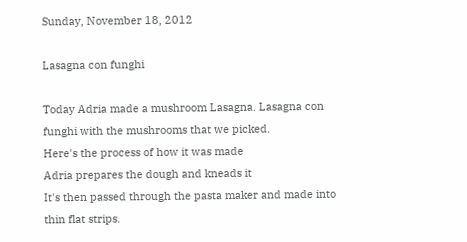Sunday, November 18, 2012

Lasagna con funghi

Today Adria made a mushroom Lasagna. Lasagna con funghi with the mushrooms that we picked.
Here's the process of how it was made
Adria prepares the dough and kneads it
It's then passed through the pasta maker and made into thin flat strips.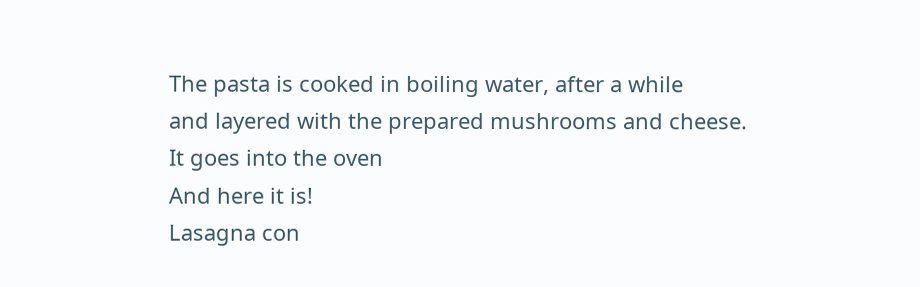The pasta is cooked in boiling water, after a while
and layered with the prepared mushrooms and cheese.
It goes into the oven
And here it is!
Lasagna con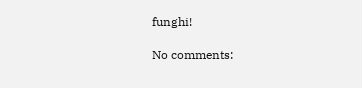funghi!

No comments: